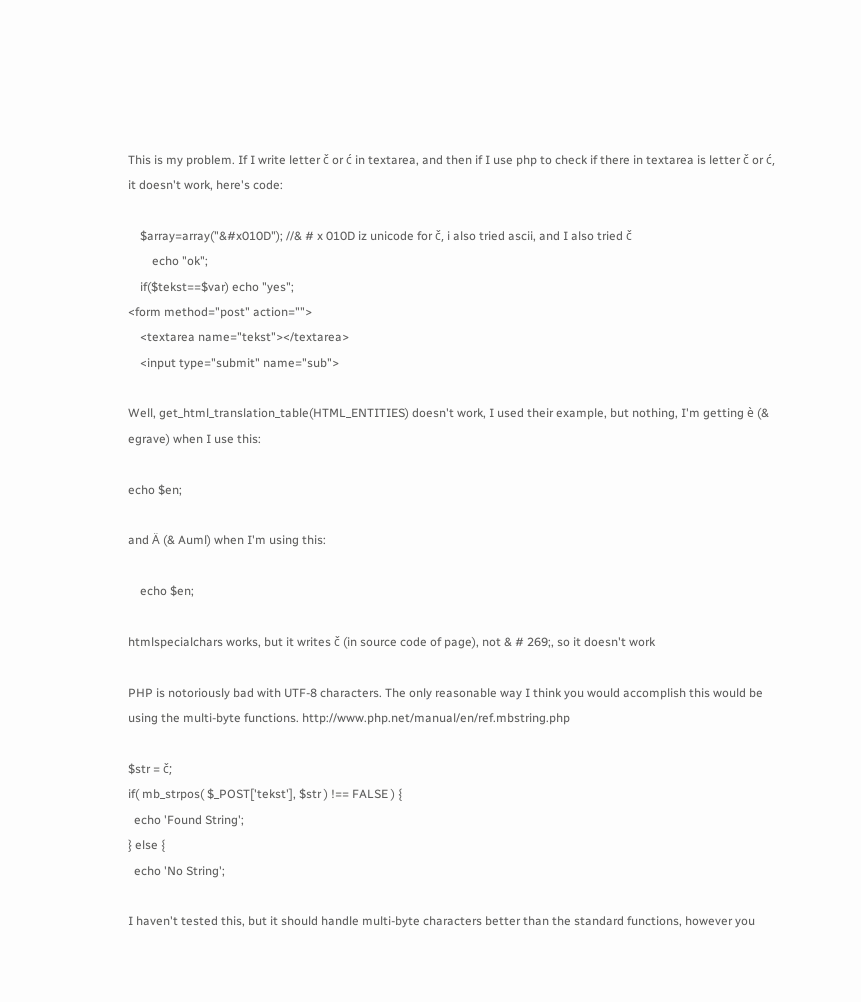This is my problem. If I write letter č or ć in textarea, and then if I use php to check if there in textarea is letter č or ć, it doesn't work, here's code:

    $array=array("&#x010D"); //& # x 010D iz unicode for č, i also tried ascii, and I also tried č
        echo "ok";
    if($tekst==$var) echo "yes";
<form method="post" action="">
    <textarea name="tekst"></textarea>
    <input type="submit" name="sub">

Well, get_html_translation_table(HTML_ENTITIES) doesn't work, I used their example, but nothing, I'm getting è (& egrave) when I use this:

echo $en;

and Ä (& Auml) when I'm using this:

    echo $en;

htmlspecialchars works, but it writes č (in source code of page), not & # 269;, so it doesn't work

PHP is notoriously bad with UTF-8 characters. The only reasonable way I think you would accomplish this would be using the multi-byte functions. http://www.php.net/manual/en/ref.mbstring.php

$str = č;
if( mb_strpos( $_POST['tekst'], $str ) !== FALSE ) {
  echo 'Found String';
} else {
  echo 'No String';

I haven't tested this, but it should handle multi-byte characters better than the standard functions, however you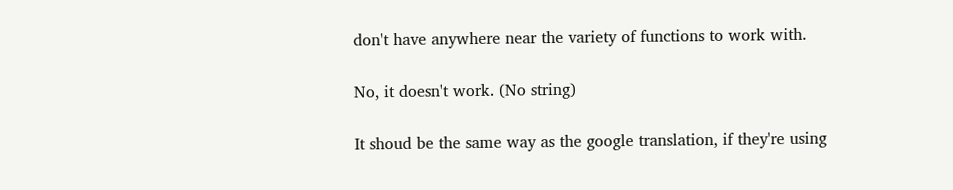don't have anywhere near the variety of functions to work with.

No, it doesn't work. (No string)

It shoud be the same way as the google translation, if they're using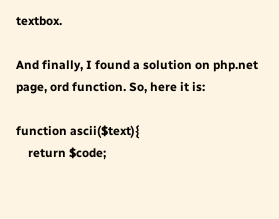textbox.

And finally, I found a solution on php.net page, ord function. So, here it is:

function ascii($text){
    return $code;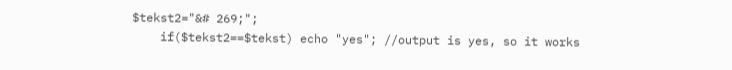$tekst2="&# 269;";
    if($tekst2==$tekst) echo "yes"; //output is yes, so it works